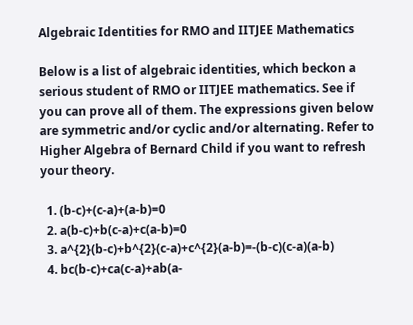Algebraic Identities for RMO and IITJEE Mathematics

Below is a list of algebraic identities, which beckon a serious student of RMO or IITJEE mathematics. See if you can prove all of them. The expressions given below are symmetric and/or cyclic and/or alternating. Refer to Higher Algebra of Bernard Child if you want to refresh your theory.

  1. (b-c)+(c-a)+(a-b)=0
  2. a(b-c)+b(c-a)+c(a-b)=0
  3. a^{2}(b-c)+b^{2}(c-a)+c^{2}(a-b)=-(b-c)(c-a)(a-b)
  4. bc(b-c)+ca(c-a)+ab(a-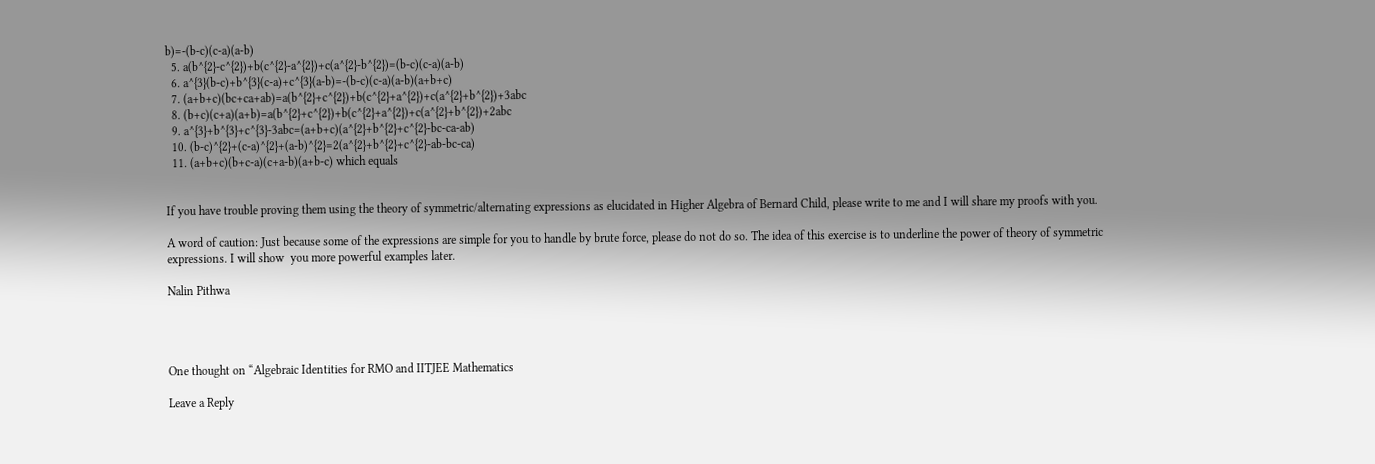b)=-(b-c)(c-a)(a-b)
  5. a(b^{2}-c^{2})+b(c^{2}-a^{2})+c(a^{2}-b^{2})=(b-c)(c-a)(a-b)
  6. a^{3}(b-c)+b^{3}(c-a)+c^{3}(a-b)=-(b-c)(c-a)(a-b)(a+b+c)
  7. (a+b+c)(bc+ca+ab)=a(b^{2}+c^{2})+b(c^{2}+a^{2})+c(a^{2}+b^{2})+3abc
  8. (b+c)(c+a)(a+b)=a(b^{2}+c^{2})+b(c^{2}+a^{2})+c(a^{2}+b^{2})+2abc
  9. a^{3}+b^{3}+c^{3}-3abc=(a+b+c)(a^{2}+b^{2}+c^{2}-bc-ca-ab)
  10. (b-c)^{2}+(c-a)^{2}+(a-b)^{2}=2(a^{2}+b^{2}+c^{2}-ab-bc-ca)
  11. (a+b+c)(b+c-a)(c+a-b)(a+b-c) which equals


If you have trouble proving them using the theory of symmetric/alternating expressions as elucidated in Higher Algebra of Bernard Child, please write to me and I will share my proofs with you.

A word of caution: Just because some of the expressions are simple for you to handle by brute force, please do not do so. The idea of this exercise is to underline the power of theory of symmetric expressions. I will show  you more powerful examples later.

Nalin Pithwa




One thought on “Algebraic Identities for RMO and IITJEE Mathematics

Leave a Reply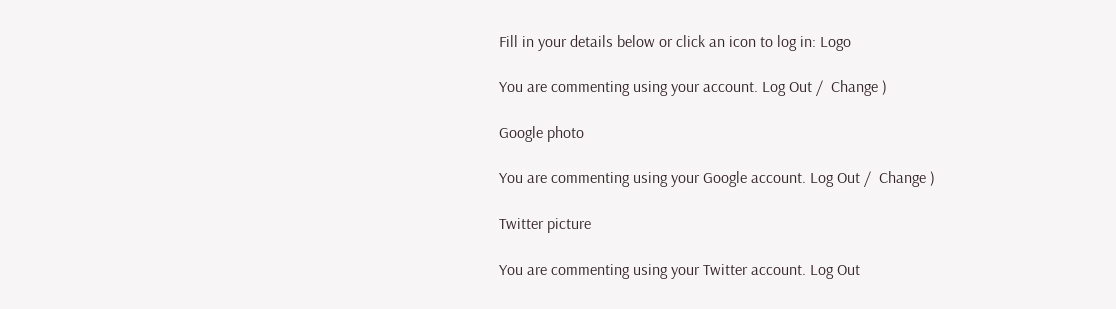Fill in your details below or click an icon to log in: Logo

You are commenting using your account. Log Out /  Change )

Google photo

You are commenting using your Google account. Log Out /  Change )

Twitter picture

You are commenting using your Twitter account. Log Out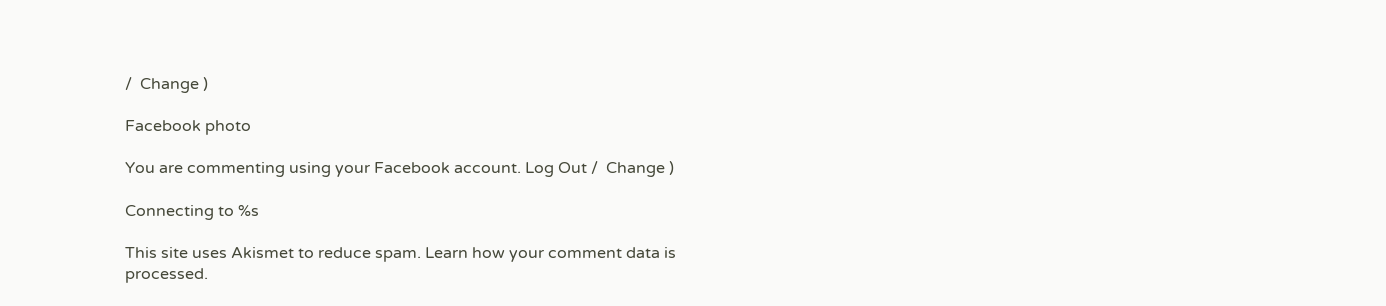/  Change )

Facebook photo

You are commenting using your Facebook account. Log Out /  Change )

Connecting to %s

This site uses Akismet to reduce spam. Learn how your comment data is processed.